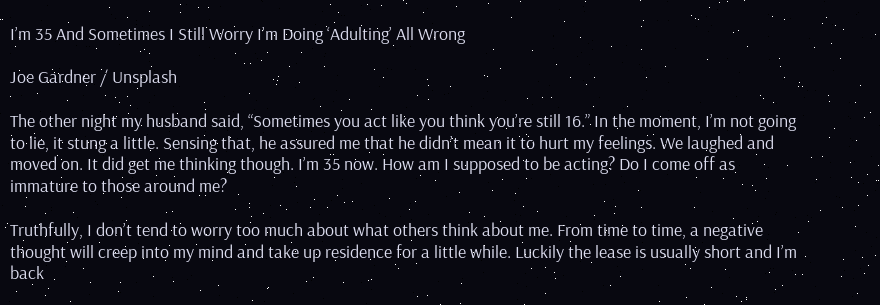I’m 35 And Sometimes I Still Worry I’m Doing ‘Adulting’ All Wrong

Joe Gardner / Unsplash

The other night my husband said, “Sometimes you act like you think you’re still 16.” In the moment, I’m not going to lie, it stung a little. Sensing that, he assured me that he didn’t mean it to hurt my feelings. We laughed and moved on. It did get me thinking though. I’m 35 now. How am I supposed to be acting? Do I come off as immature to those around me?

Truthfully, I don’t tend to worry too much about what others think about me. From time to time, a negative thought will creep into my mind and take up residence for a little while. Luckily the lease is usually short and I’m back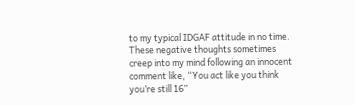to my typical IDGAF attitude in no time. These negative thoughts sometimes creep into my mind following an innocent comment like, “You act like you think you’re still 16”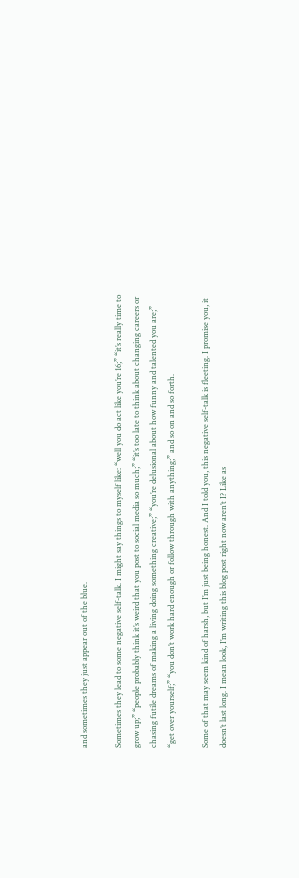and sometimes they just appear out of the blue.

Sometimes they lead to some negative self-talk. I might say things to myself like: “well you do act like you’re 16;” “it’s really time to grow up;” “people probably think it’s weird that you post to social media so much;” “it’s too late to think about changing careers or chasing futile dreams of making a living doing something creative;” “you’re delusional about how funny and talented you are;” “get over yourself;” “you don’t work hard enough or follow through with anything;” and so on and so forth.

Some of that may seem kind of harsh, but I’m just being honest. And I told you, this negative self-talk is fleeting. I promise you, it doesn’t last long. I mean look, I’m writing this blog post right now aren’t I? Like as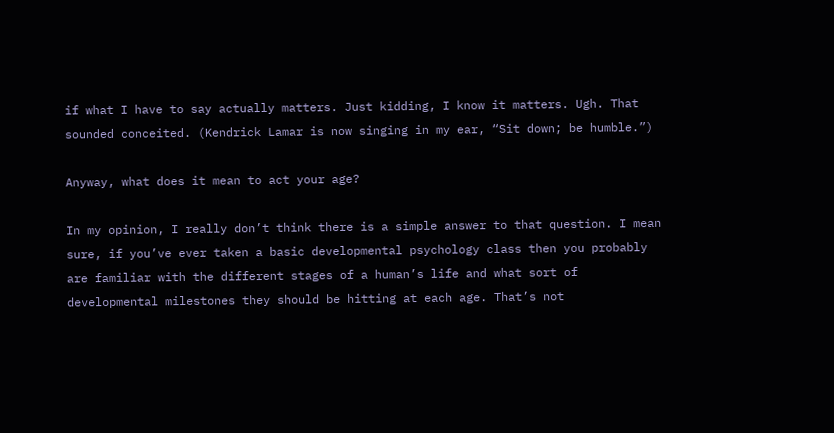if what I have to say actually matters. Just kidding, I know it matters. Ugh. That sounded conceited. (Kendrick Lamar is now singing in my ear, “Sit down; be humble.”)

Anyway, what does it mean to act your age?

In my opinion, I really don’t think there is a simple answer to that question. I mean sure, if you’ve ever taken a basic developmental psychology class then you probably are familiar with the different stages of a human’s life and what sort of developmental milestones they should be hitting at each age. That’s not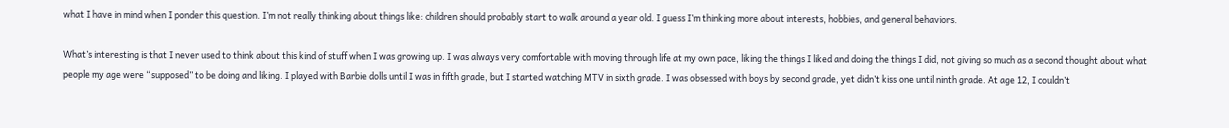what I have in mind when I ponder this question. I’m not really thinking about things like: children should probably start to walk around a year old. I guess I’m thinking more about interests, hobbies, and general behaviors.

What’s interesting is that I never used to think about this kind of stuff when I was growing up. I was always very comfortable with moving through life at my own pace, liking the things I liked and doing the things I did, not giving so much as a second thought about what people my age were “supposed” to be doing and liking. I played with Barbie dolls until I was in fifth grade, but I started watching MTV in sixth grade. I was obsessed with boys by second grade, yet didn’t kiss one until ninth grade. At age 12, I couldn’t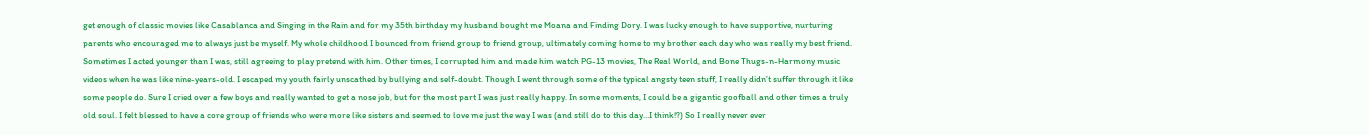get enough of classic movies like Casablanca and Singing in the Rain and for my 35th birthday my husband bought me Moana and Finding Dory. I was lucky enough to have supportive, nurturing parents who encouraged me to always just be myself. My whole childhood I bounced from friend group to friend group, ultimately coming home to my brother each day who was really my best friend. Sometimes I acted younger than I was, still agreeing to play pretend with him. Other times, I corrupted him and made him watch PG-13 movies, The Real World, and Bone Thugs-n-Harmony music videos when he was like nine-years-old. I escaped my youth fairly unscathed by bullying and self-doubt. Though I went through some of the typical angsty teen stuff, I really didn’t suffer through it like some people do. Sure I cried over a few boys and really wanted to get a nose job, but for the most part I was just really happy. In some moments, I could be a gigantic goofball and other times a truly old soul. I felt blessed to have a core group of friends who were more like sisters and seemed to love me just the way I was (and still do to this day…I think!?) So I really never ever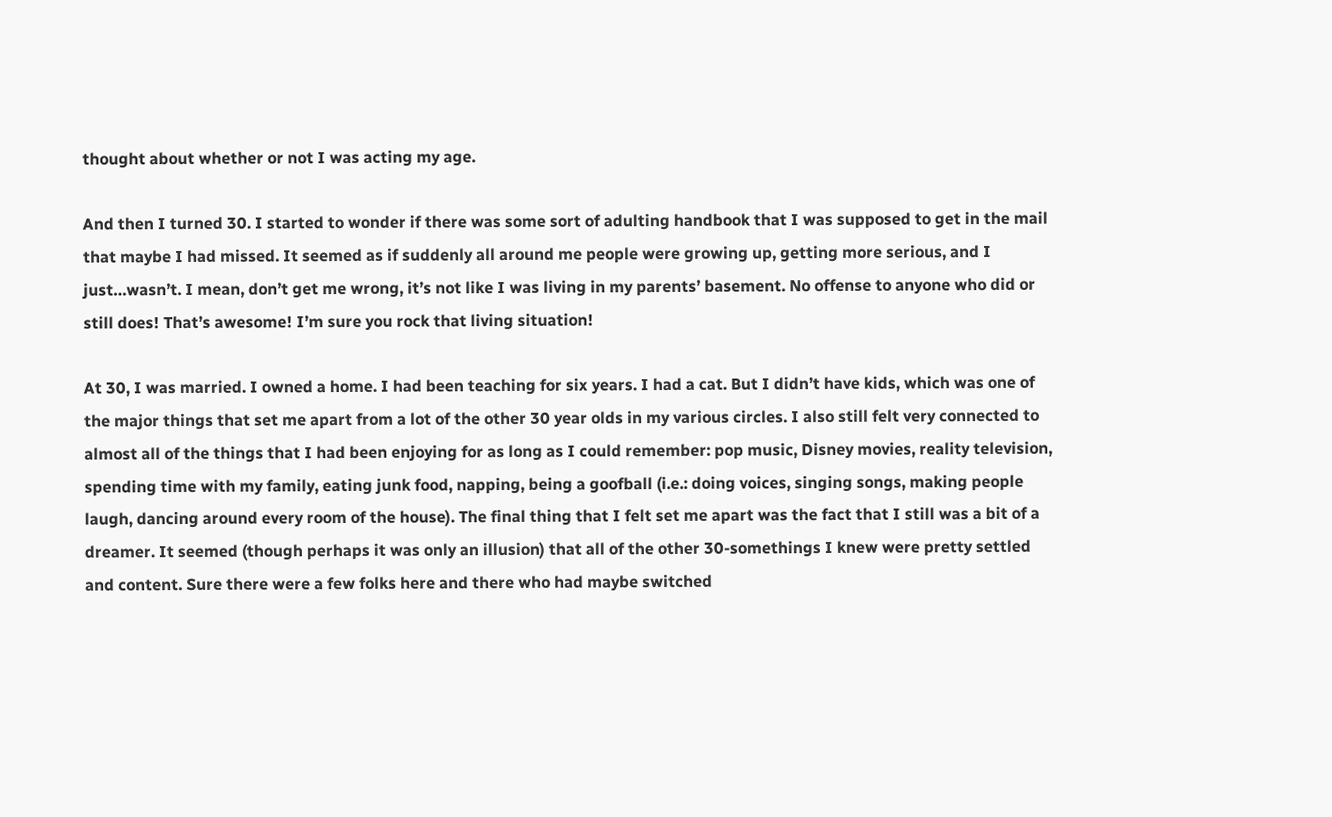thought about whether or not I was acting my age.

And then I turned 30. I started to wonder if there was some sort of adulting handbook that I was supposed to get in the mail that maybe I had missed. It seemed as if suddenly all around me people were growing up, getting more serious, and I just…wasn’t. I mean, don’t get me wrong, it’s not like I was living in my parents’ basement. No offense to anyone who did or still does! That’s awesome! I’m sure you rock that living situation!

At 30, I was married. I owned a home. I had been teaching for six years. I had a cat. But I didn’t have kids, which was one of the major things that set me apart from a lot of the other 30 year olds in my various circles. I also still felt very connected to almost all of the things that I had been enjoying for as long as I could remember: pop music, Disney movies, reality television, spending time with my family, eating junk food, napping, being a goofball (i.e.: doing voices, singing songs, making people laugh, dancing around every room of the house). The final thing that I felt set me apart was the fact that I still was a bit of a dreamer. It seemed (though perhaps it was only an illusion) that all of the other 30-somethings I knew were pretty settled and content. Sure there were a few folks here and there who had maybe switched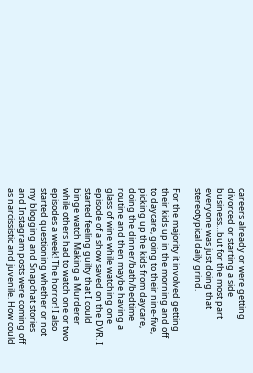careers already or were getting divorced or starting a side business…but for the most part everyone was just doing that stereotypical daily grind.

For the majority it involved getting their kids up in the morning and off to daycare, going to their nine-five, picking up the kids from daycare, doing the dinner/bath/bedtime routine and then maybe having a glass of wine while watching one episode of a show saved on the DVR. I started feeling guilty that I could binge watch Making a Murderer while others had to watch one or two episodes a week! The horror! I also started questioning whether or not my blogging and Snapchat stories and Instagram posts were coming off as narcissistic and juvenile. How could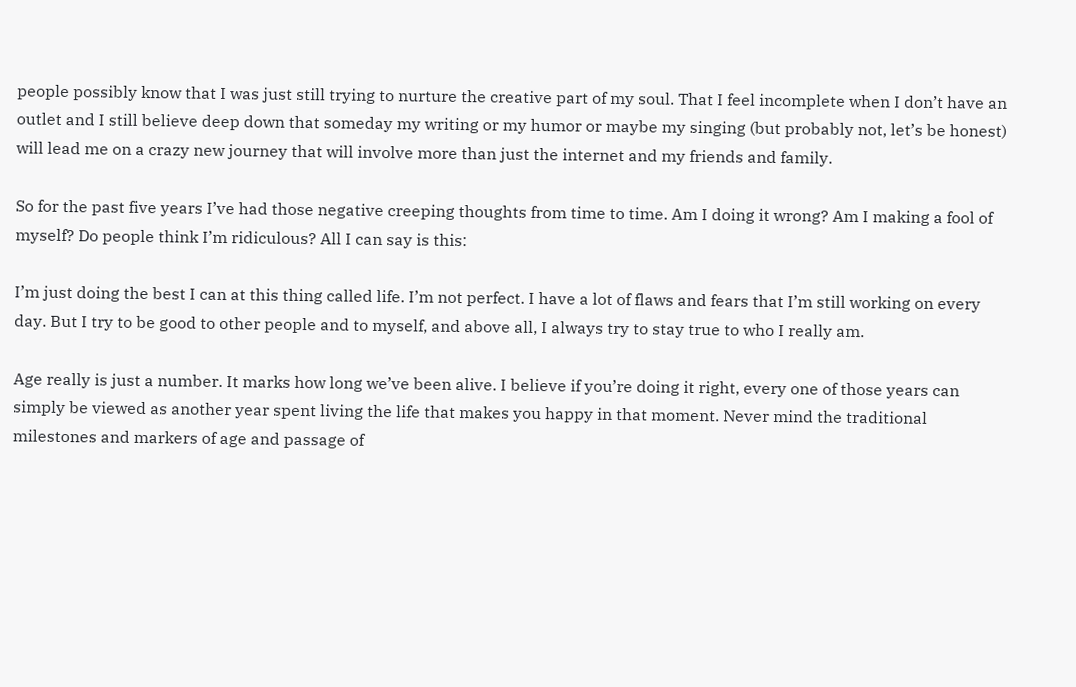people possibly know that I was just still trying to nurture the creative part of my soul. That I feel incomplete when I don’t have an outlet and I still believe deep down that someday my writing or my humor or maybe my singing (but probably not, let’s be honest) will lead me on a crazy new journey that will involve more than just the internet and my friends and family.

So for the past five years I’ve had those negative creeping thoughts from time to time. Am I doing it wrong? Am I making a fool of myself? Do people think I’m ridiculous? All I can say is this:

I’m just doing the best I can at this thing called life. I’m not perfect. I have a lot of flaws and fears that I’m still working on every day. But I try to be good to other people and to myself, and above all, I always try to stay true to who I really am.

Age really is just a number. It marks how long we’ve been alive. I believe if you’re doing it right, every one of those years can simply be viewed as another year spent living the life that makes you happy in that moment. Never mind the traditional milestones and markers of age and passage of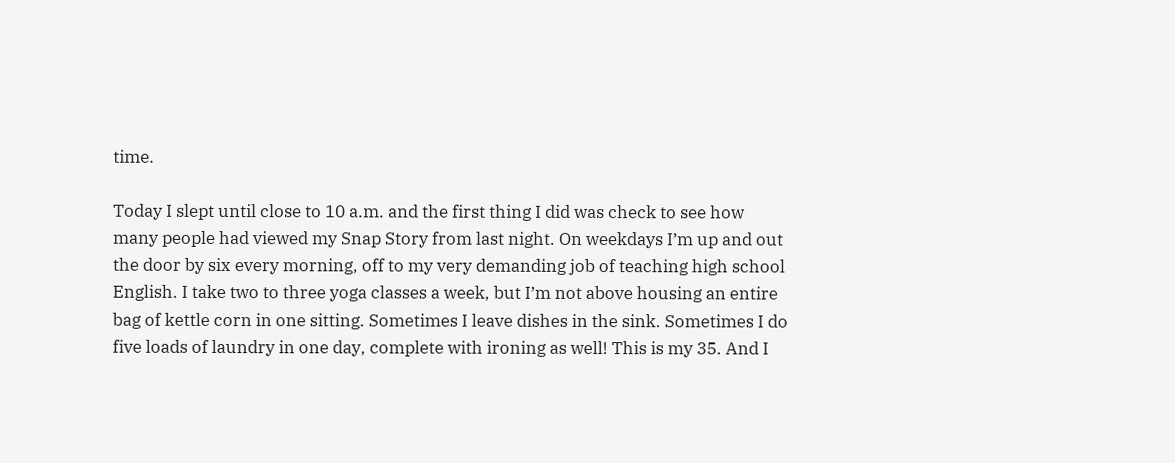time.

Today I slept until close to 10 a.m. and the first thing I did was check to see how many people had viewed my Snap Story from last night. On weekdays I’m up and out the door by six every morning, off to my very demanding job of teaching high school English. I take two to three yoga classes a week, but I’m not above housing an entire bag of kettle corn in one sitting. Sometimes I leave dishes in the sink. Sometimes I do five loads of laundry in one day, complete with ironing as well! This is my 35. And I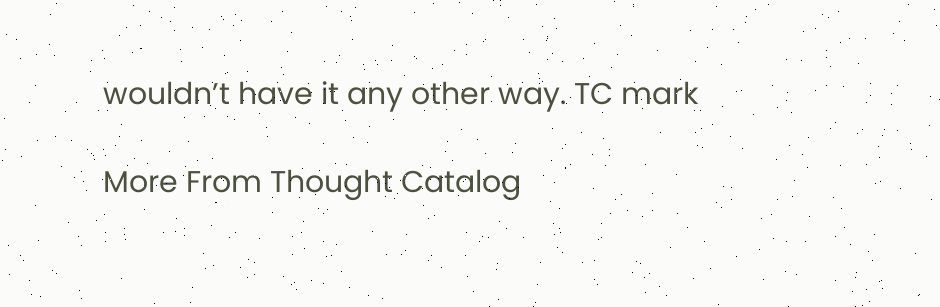wouldn’t have it any other way. TC mark

More From Thought Catalog